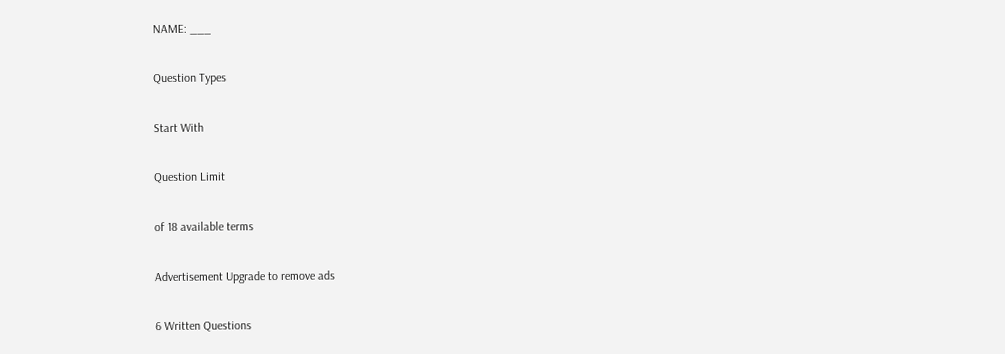NAME: ___

Question Types

Start With

Question Limit

of 18 available terms

Advertisement Upgrade to remove ads

6 Written Questions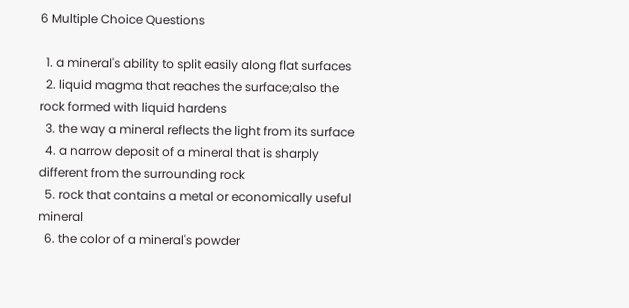6 Multiple Choice Questions

  1. a mineral's ability to split easily along flat surfaces
  2. liquid magma that reaches the surface;also the rock formed with liquid hardens
  3. the way a mineral reflects the light from its surface
  4. a narrow deposit of a mineral that is sharply different from the surrounding rock
  5. rock that contains a metal or economically useful mineral
  6. the color of a mineral's powder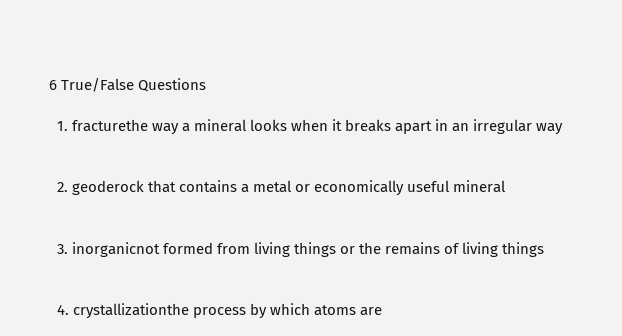6 True/False Questions

  1. fracturethe way a mineral looks when it breaks apart in an irregular way


  2. geoderock that contains a metal or economically useful mineral


  3. inorganicnot formed from living things or the remains of living things


  4. crystallizationthe process by which atoms are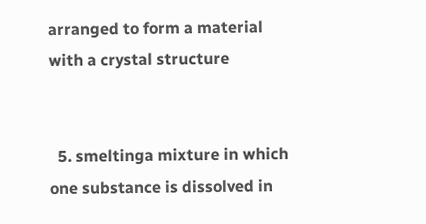arranged to form a material with a crystal structure


  5. smeltinga mixture in which one substance is dissolved in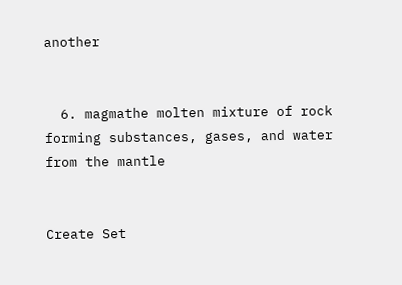another


  6. magmathe molten mixture of rock forming substances, gases, and water from the mantle


Create Set